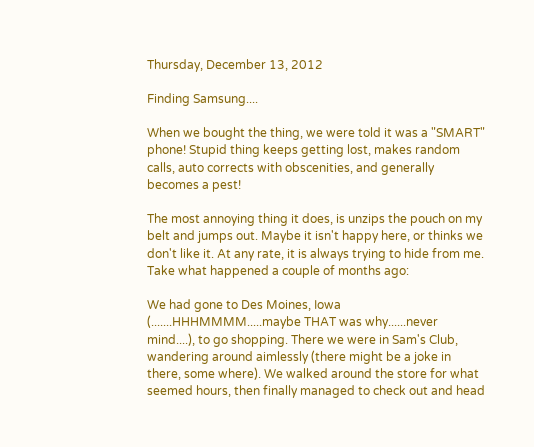Thursday, December 13, 2012

Finding Samsung....

When we bought the thing, we were told it was a "SMART" phone! Stupid thing keeps getting lost, makes random calls, auto corrects with obscenities, and generally becomes a pest!

The most annoying thing it does, is unzips the pouch on my belt and jumps out. Maybe it isn't happy here, or thinks we don't like it. At any rate, it is always trying to hide from me. Take what happened a couple of months ago:

We had gone to Des Moines, Iowa (.......HHHMMMM.....maybe THAT was why......never mind....), to go shopping. There we were in Sam's Club, wandering around aimlessly (there might be a joke in there, some where). We walked around the store for what seemed hours, then finally managed to check out and head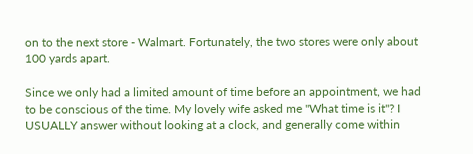on to the next store - Walmart. Fortunately, the two stores were only about 100 yards apart.

Since we only had a limited amount of time before an appointment, we had to be conscious of the time. My lovely wife asked me "What time is it"? I USUALLY answer without looking at a clock, and generally come within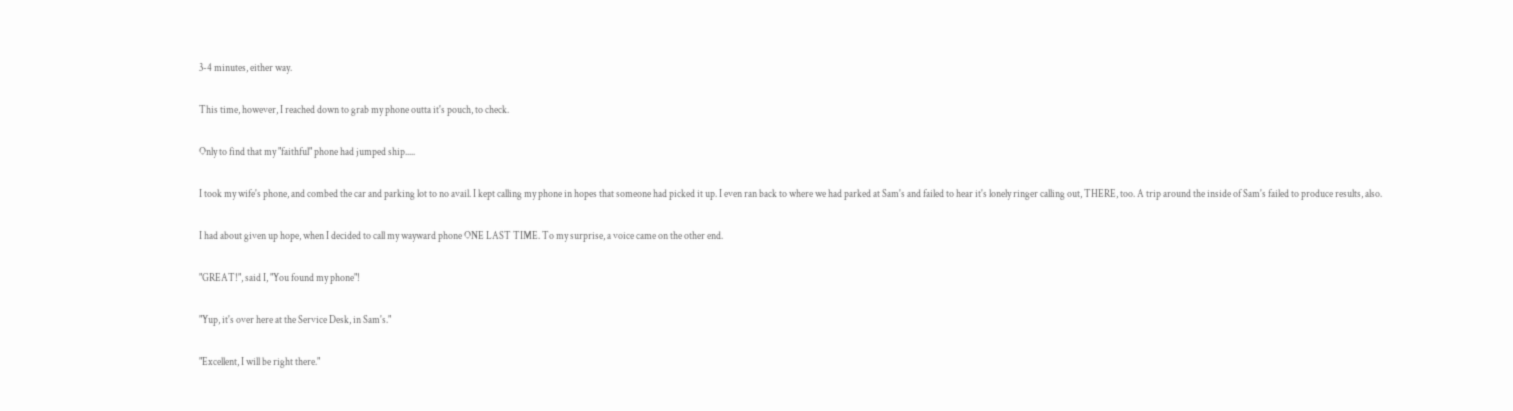3-4 minutes, either way.

This time, however, I reached down to grab my phone outta it's pouch, to check.

Only to find that my "faithful" phone had jumped ship.....

I took my wife's phone, and combed the car and parking lot to no avail. I kept calling my phone in hopes that someone had picked it up. I even ran back to where we had parked at Sam's and failed to hear it's lonely ringer calling out, THERE, too. A trip around the inside of Sam's failed to produce results, also.

I had about given up hope, when I decided to call my wayward phone ONE LAST TIME. To my surprise, a voice came on the other end.

"GREAT!", said I, "You found my phone"!

"Yup, it's over here at the Service Desk, in Sam's."

"Excellent, I will be right there."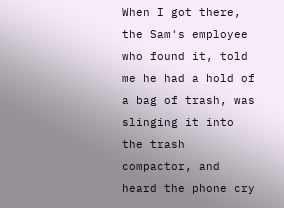When I got there, the Sam's employee who found it, told me he had a hold of a bag of trash, was slinging it into the trash compactor, and heard the phone cry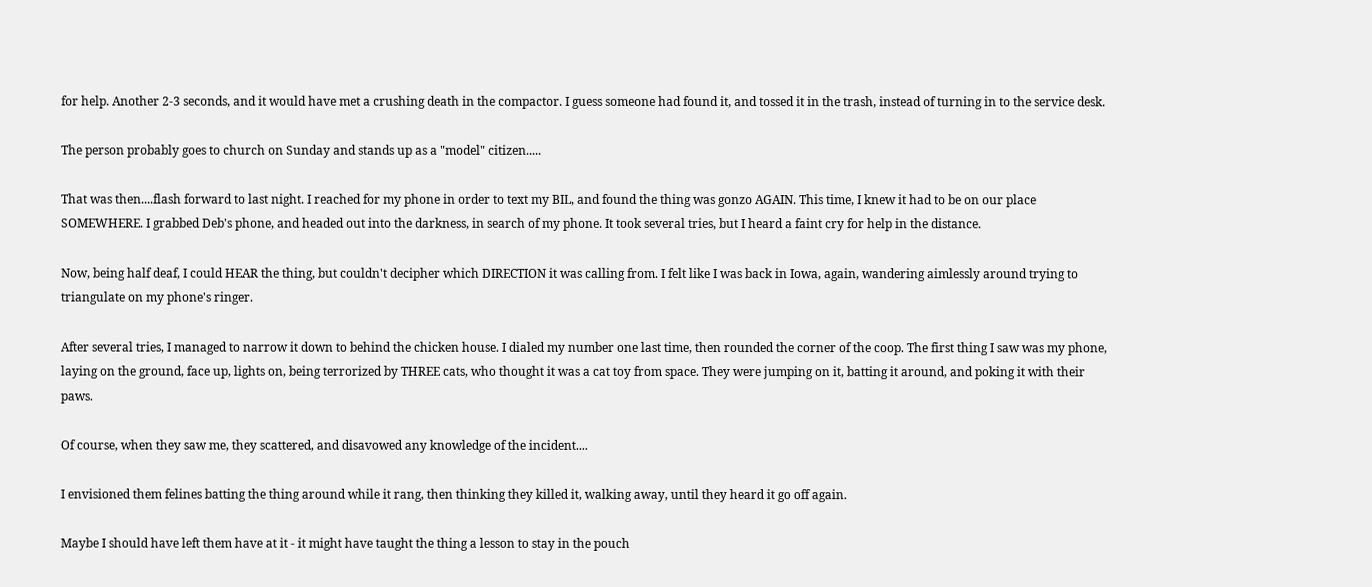for help. Another 2-3 seconds, and it would have met a crushing death in the compactor. I guess someone had found it, and tossed it in the trash, instead of turning in to the service desk.

The person probably goes to church on Sunday and stands up as a "model" citizen.....

That was then....flash forward to last night. I reached for my phone in order to text my BIL, and found the thing was gonzo AGAIN. This time, I knew it had to be on our place SOMEWHERE. I grabbed Deb's phone, and headed out into the darkness, in search of my phone. It took several tries, but I heard a faint cry for help in the distance.

Now, being half deaf, I could HEAR the thing, but couldn't decipher which DIRECTION it was calling from. I felt like I was back in Iowa, again, wandering aimlessly around trying to triangulate on my phone's ringer.

After several tries, I managed to narrow it down to behind the chicken house. I dialed my number one last time, then rounded the corner of the coop. The first thing I saw was my phone, laying on the ground, face up, lights on, being terrorized by THREE cats, who thought it was a cat toy from space. They were jumping on it, batting it around, and poking it with their paws.

Of course, when they saw me, they scattered, and disavowed any knowledge of the incident....

I envisioned them felines batting the thing around while it rang, then thinking they killed it, walking away, until they heard it go off again.

Maybe I should have left them have at it - it might have taught the thing a lesson to stay in the pouch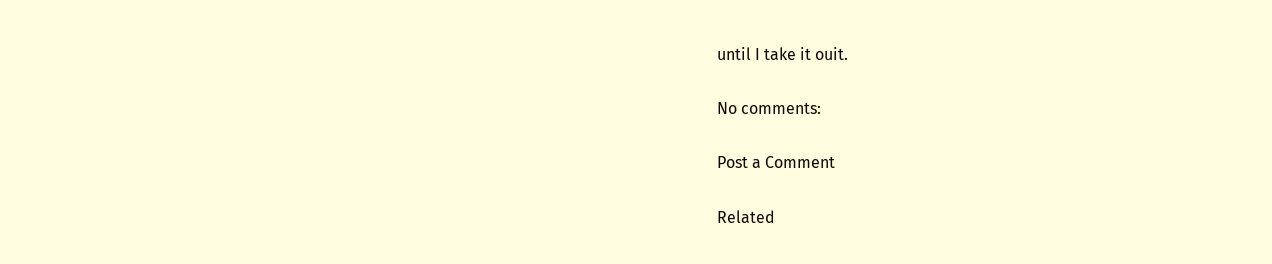until I take it ouit.

No comments:

Post a Comment

Related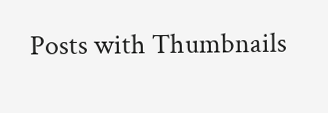Posts with Thumbnails